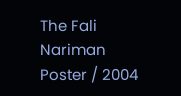The Fali Nariman Poster / 2004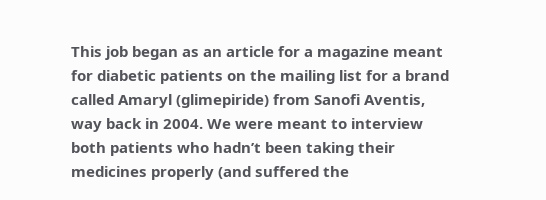This job began as an article for a magazine meant for diabetic patients on the mailing list for a brand called Amaryl (glimepiride) from Sanofi Aventis, way back in 2004. We were meant to interview both patients who hadn’t been taking their medicines properly (and suffered the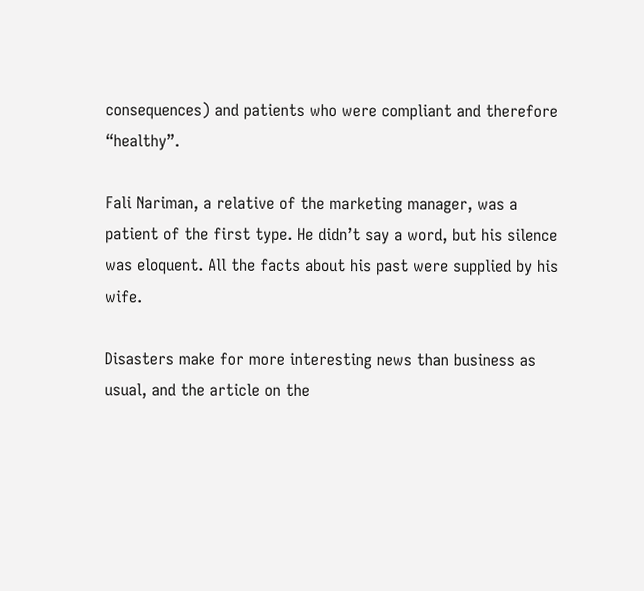consequences) and patients who were compliant and therefore “healthy”.

Fali Nariman, a relative of the marketing manager, was a patient of the first type. He didn’t say a word, but his silence was eloquent. All the facts about his past were supplied by his wife.

Disasters make for more interesting news than business as usual, and the article on the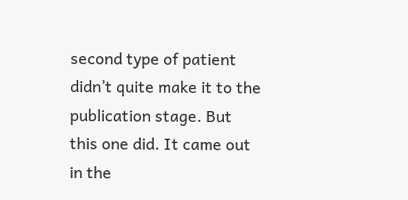second type of patient didn’t quite make it to the publication stage. But this one did. It came out in the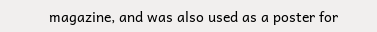magazine, and was also used as a poster for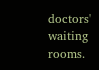doctors' waiting rooms.